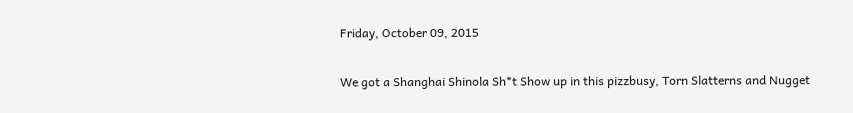Friday, October 09, 2015

We got a Shanghai Shinola Sh*t Show up in this pizzbusy, Torn Slatterns and Nugget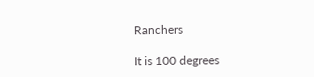Ranchers

It is 100 degrees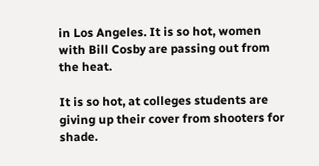in Los Angeles. It is so hot, women with Bill Cosby are passing out from the heat.

It is so hot, at colleges students are giving up their cover from shooters for shade.